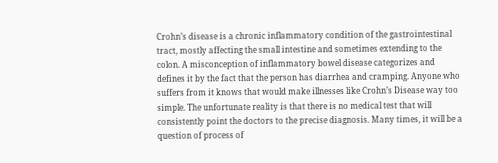Crohn’s disease is a chronic inflammatory condition of the gastrointestinal tract, mostly affecting the small intestine and sometimes extending to the colon. A misconception of inflammatory bowel disease categorizes and defines it by the fact that the person has diarrhea and cramping. Anyone who suffers from it knows that would make illnesses like Crohn’s Disease way too simple. The unfortunate reality is that there is no medical test that will consistently point the doctors to the precise diagnosis. Many times, it will be a question of process of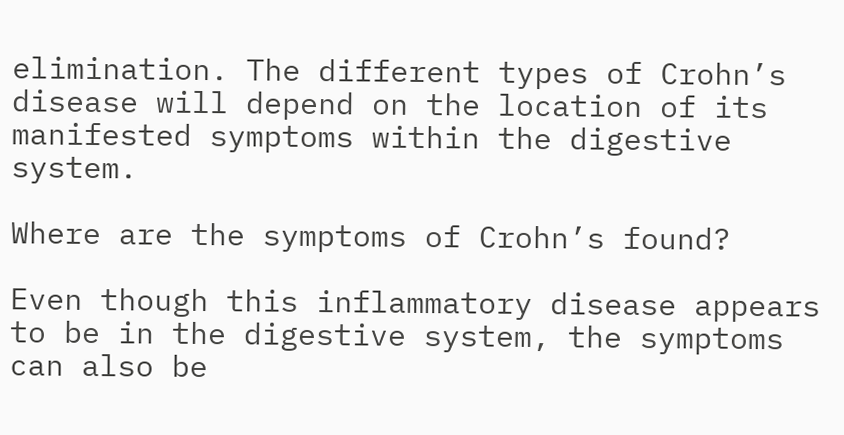elimination. The different types of Crohn’s disease will depend on the location of its manifested symptoms within the digestive system.

Where are the symptoms of Crohn’s found?

Even though this inflammatory disease appears to be in the digestive system, the symptoms can also be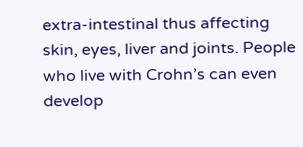extra-intestinal thus affecting skin, eyes, liver and joints. People who live with Crohn’s can even develop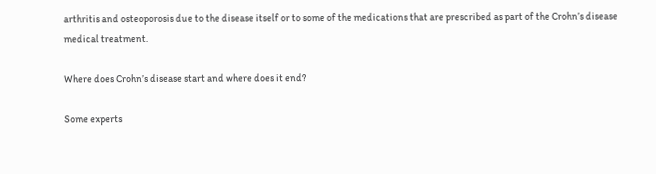arthritis and osteoporosis due to the disease itself or to some of the medications that are prescribed as part of the Crohn’s disease medical treatment.

Where does Crohn’s disease start and where does it end?

Some experts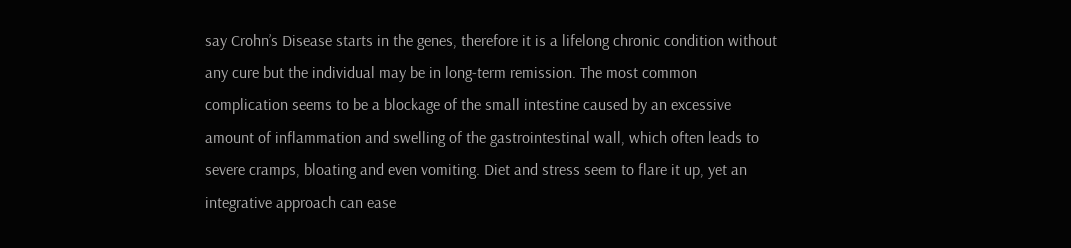say Crohn’s Disease starts in the genes, therefore it is a lifelong chronic condition without any cure but the individual may be in long-term remission. The most common complication seems to be a blockage of the small intestine caused by an excessive amount of inflammation and swelling of the gastrointestinal wall, which often leads to severe cramps, bloating and even vomiting. Diet and stress seem to flare it up, yet an integrative approach can ease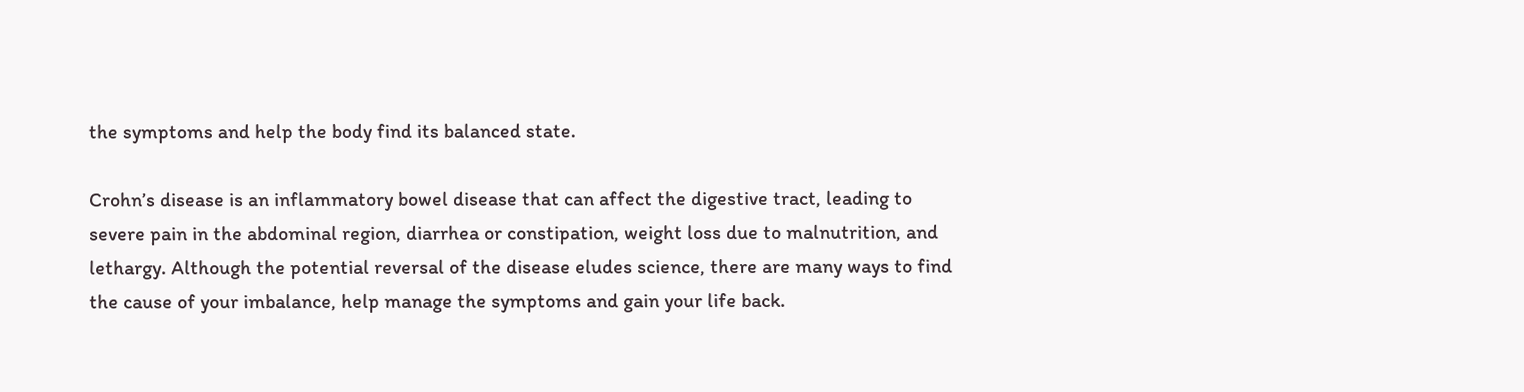the symptoms and help the body find its balanced state.

Crohn’s disease is an inflammatory bowel disease that can affect the digestive tract, leading to severe pain in the abdominal region, diarrhea or constipation, weight loss due to malnutrition, and lethargy. Although the potential reversal of the disease eludes science, there are many ways to find the cause of your imbalance, help manage the symptoms and gain your life back.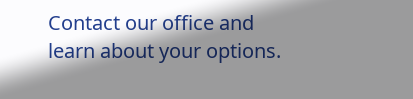Contact our office and learn about your options.